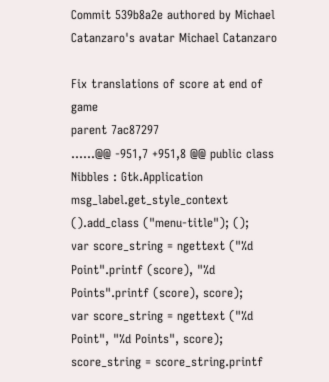Commit 539b8a2e authored by Michael Catanzaro's avatar Michael Catanzaro

Fix translations of score at end of game
parent 7ac87297
......@@ -951,7 +951,8 @@ public class Nibbles : Gtk.Application
msg_label.get_style_context ().add_class ("menu-title"); ();
var score_string = ngettext ("%d Point".printf (score), "%d Points".printf (score), score);
var score_string = ngettext ("%d Point", "%d Points", score);
score_string = score_string.printf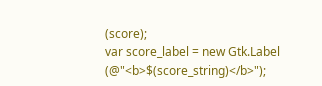(score);
var score_label = new Gtk.Label (@"<b>$(score_string)</b>");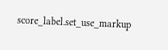score_label.set_use_markup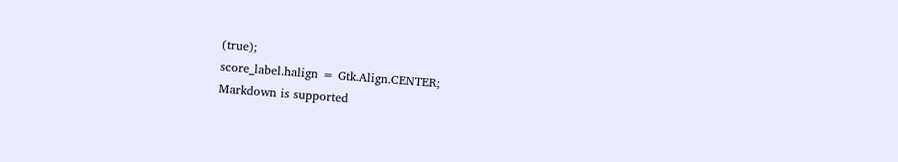(true);
score_label.halign = Gtk.Align.CENTER;
Markdown is supported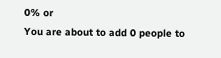0% or
You are about to add 0 people to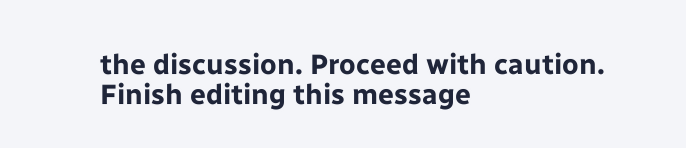the discussion. Proceed with caution.
Finish editing this message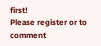first!
Please register or to comment